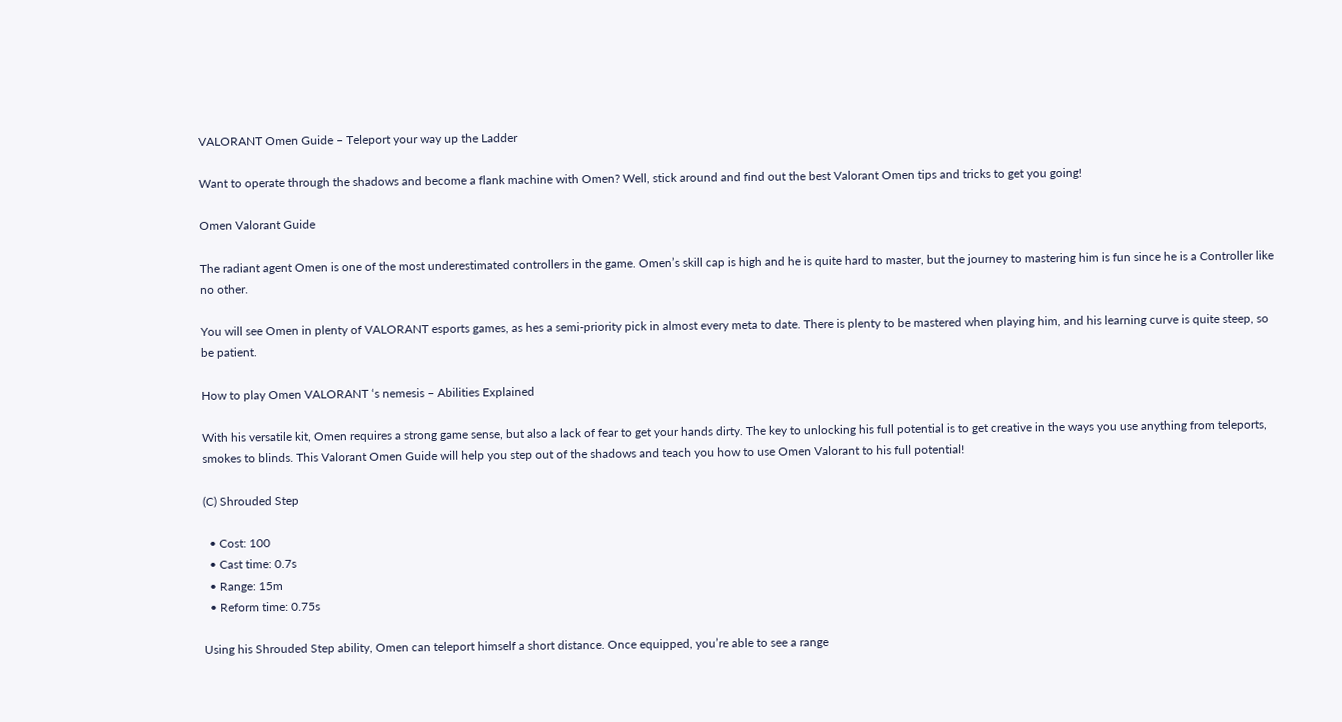VALORANT Omen Guide – Teleport your way up the Ladder

Want to operate through the shadows and become a flank machine with Omen? Well, stick around and find out the best Valorant Omen tips and tricks to get you going!

Omen Valorant Guide

The radiant agent Omen is one of the most underestimated controllers in the game. Omen’s skill cap is high and he is quite hard to master, but the journey to mastering him is fun since he is a Controller like no other.

You will see Omen in plenty of VALORANT esports games, as hes a semi-priority pick in almost every meta to date. There is plenty to be mastered when playing him, and his learning curve is quite steep, so be patient.

How to play Omen VALORANT ‘s nemesis – Abilities Explained

With his versatile kit, Omen requires a strong game sense, but also a lack of fear to get your hands dirty. The key to unlocking his full potential is to get creative in the ways you use anything from teleports, smokes to blinds. This Valorant Omen Guide will help you step out of the shadows and teach you how to use Omen Valorant to his full potential!

(C) Shrouded Step

  • Cost: 100
  • Cast time: 0.7s
  • Range: 15m
  • Reform time: 0.75s

Using his Shrouded Step ability, Omen can teleport himself a short distance. Once equipped, you’re able to see a range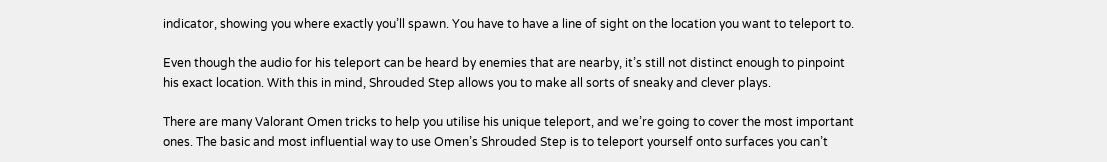indicator, showing you where exactly you’ll spawn. You have to have a line of sight on the location you want to teleport to.

Even though the audio for his teleport can be heard by enemies that are nearby, it’s still not distinct enough to pinpoint his exact location. With this in mind, Shrouded Step allows you to make all sorts of sneaky and clever plays.

There are many Valorant Omen tricks to help you utilise his unique teleport, and we’re going to cover the most important ones. The basic and most influential way to use Omen’s Shrouded Step is to teleport yourself onto surfaces you can’t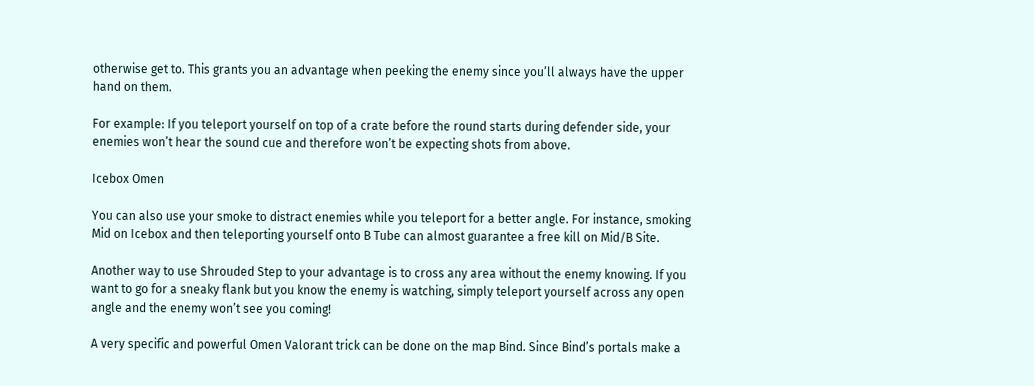otherwise get to. This grants you an advantage when peeking the enemy since you’ll always have the upper hand on them.

For example: If you teleport yourself on top of a crate before the round starts during defender side, your enemies won’t hear the sound cue and therefore won’t be expecting shots from above.

Icebox Omen

You can also use your smoke to distract enemies while you teleport for a better angle. For instance, smoking Mid on Icebox and then teleporting yourself onto B Tube can almost guarantee a free kill on Mid/B Site.

Another way to use Shrouded Step to your advantage is to cross any area without the enemy knowing. If you want to go for a sneaky flank but you know the enemy is watching, simply teleport yourself across any open angle and the enemy won’t see you coming!

A very specific and powerful Omen Valorant trick can be done on the map Bind. Since Bind’s portals make a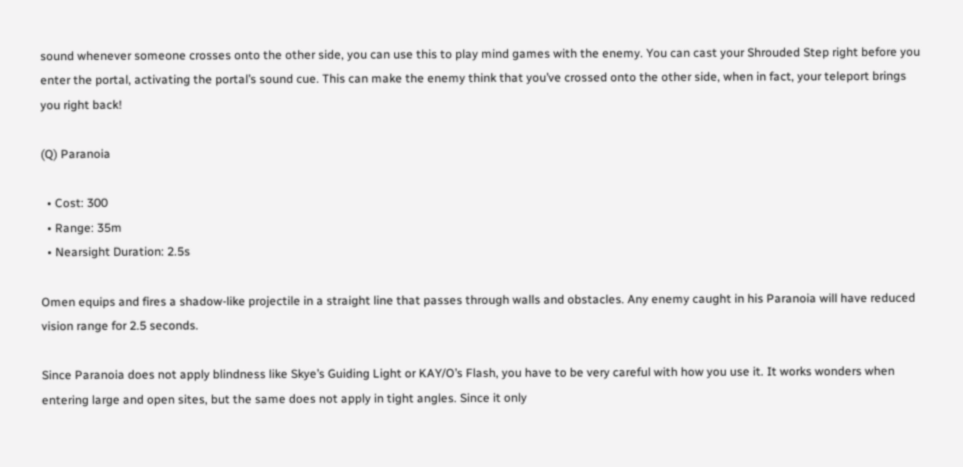sound whenever someone crosses onto the other side, you can use this to play mind games with the enemy. You can cast your Shrouded Step right before you enter the portal, activating the portal’s sound cue. This can make the enemy think that you’ve crossed onto the other side, when in fact, your teleport brings you right back!

(Q) Paranoia

  • Cost: 300
  • Range: 35m
  • Nearsight Duration: 2.5s

Omen equips and fires a shadow-like projectile in a straight line that passes through walls and obstacles. Any enemy caught in his Paranoia will have reduced vision range for 2.5 seconds.

Since Paranoia does not apply blindness like Skye’s Guiding Light or KAY/O’s Flash, you have to be very careful with how you use it. It works wonders when entering large and open sites, but the same does not apply in tight angles. Since it only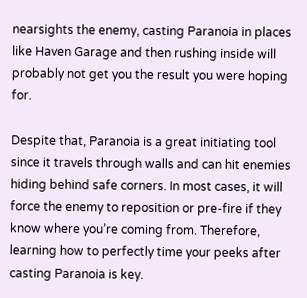nearsights the enemy, casting Paranoia in places like Haven Garage and then rushing inside will probably not get you the result you were hoping for.

Despite that, Paranoia is a great initiating tool since it travels through walls and can hit enemies hiding behind safe corners. In most cases, it will force the enemy to reposition or pre-fire if they know where you’re coming from. Therefore, learning how to perfectly time your peeks after casting Paranoia is key.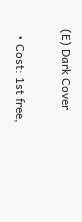(E) Dark Cover

  • Cost: 1st free,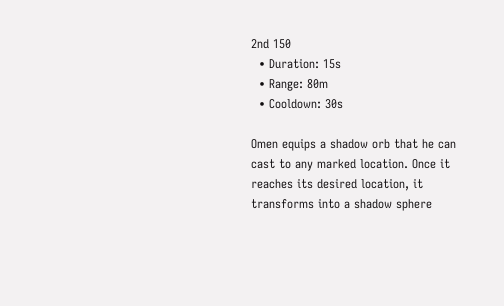2nd 150
  • Duration: 15s
  • Range: 80m
  • Cooldown: 30s

Omen equips a shadow orb that he can cast to any marked location. Once it reaches its desired location, it transforms into a shadow sphere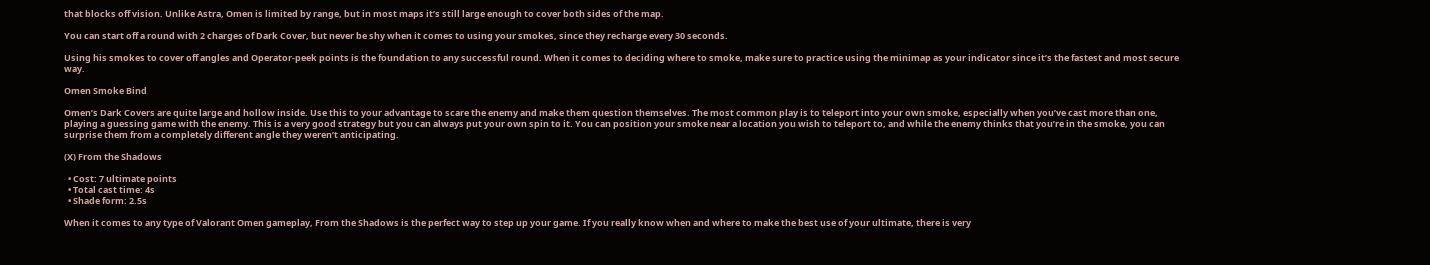that blocks off vision. Unlike Astra, Omen is limited by range, but in most maps it’s still large enough to cover both sides of the map.

You can start off a round with 2 charges of Dark Cover, but never be shy when it comes to using your smokes, since they recharge every 30 seconds.

Using his smokes to cover off angles and Operator-peek points is the foundation to any successful round. When it comes to deciding where to smoke, make sure to practice using the minimap as your indicator since it’s the fastest and most secure way.

Omen Smoke Bind

Omen’s Dark Covers are quite large and hollow inside. Use this to your advantage to scare the enemy and make them question themselves. The most common play is to teleport into your own smoke, especially when you’ve cast more than one, playing a guessing game with the enemy. This is a very good strategy but you can always put your own spin to it. You can position your smoke near a location you wish to teleport to, and while the enemy thinks that you’re in the smoke, you can surprise them from a completely different angle they weren’t anticipating.

(X) From the Shadows

  • Cost: 7 ultimate points
  • Total cast time: 4s
  • Shade form: 2.5s

When it comes to any type of Valorant Omen gameplay, From the Shadows is the perfect way to step up your game. If you really know when and where to make the best use of your ultimate, there is very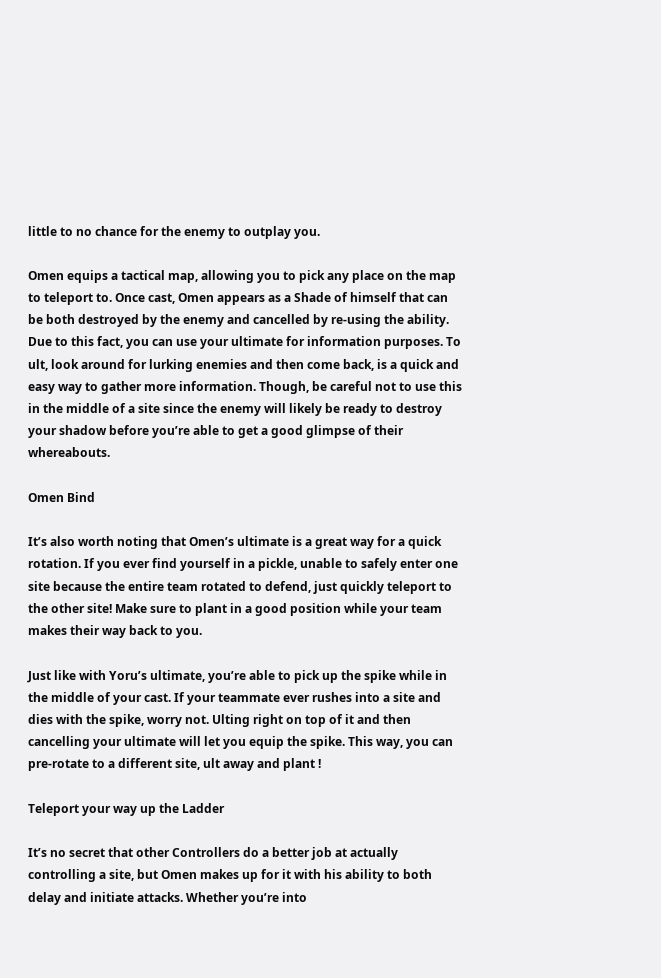little to no chance for the enemy to outplay you.

Omen equips a tactical map, allowing you to pick any place on the map to teleport to. Once cast, Omen appears as a Shade of himself that can be both destroyed by the enemy and cancelled by re-using the ability. Due to this fact, you can use your ultimate for information purposes. To ult, look around for lurking enemies and then come back, is a quick and easy way to gather more information. Though, be careful not to use this in the middle of a site since the enemy will likely be ready to destroy your shadow before you’re able to get a good glimpse of their whereabouts.

Omen Bind

It’s also worth noting that Omen’s ultimate is a great way for a quick rotation. If you ever find yourself in a pickle, unable to safely enter one site because the entire team rotated to defend, just quickly teleport to the other site! Make sure to plant in a good position while your team makes their way back to you.

Just like with Yoru’s ultimate, you’re able to pick up the spike while in the middle of your cast. If your teammate ever rushes into a site and dies with the spike, worry not. Ulting right on top of it and then cancelling your ultimate will let you equip the spike. This way, you can pre-rotate to a different site, ult away and plant !

Teleport your way up the Ladder

It’s no secret that other Controllers do a better job at actually controlling a site, but Omen makes up for it with his ability to both delay and initiate attacks. Whether you’re into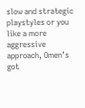slow and strategic playstyles or you like a more aggressive approach, Omen’s got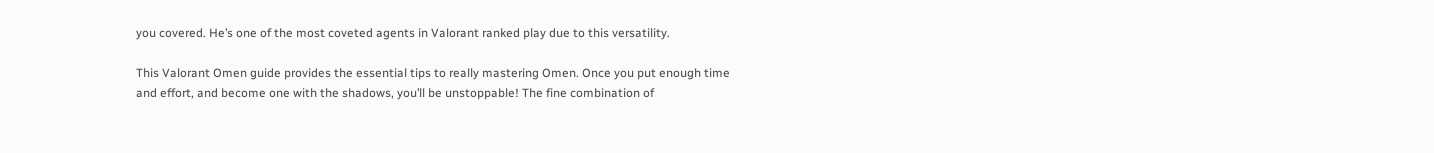you covered. He’s one of the most coveted agents in Valorant ranked play due to this versatility.

This Valorant Omen guide provides the essential tips to really mastering Omen. Once you put enough time and effort, and become one with the shadows, you’ll be unstoppable! The fine combination of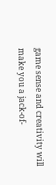game sense and creativity will make you a jack-of-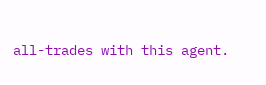all-trades with this agent.